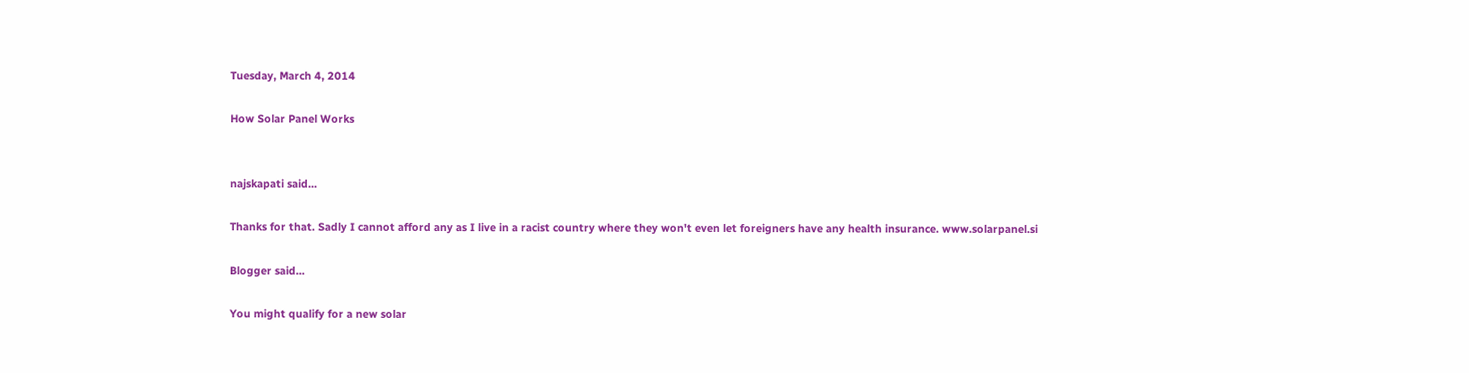Tuesday, March 4, 2014

How Solar Panel Works


najskapati said...

Thanks for that. Sadly I cannot afford any as I live in a racist country where they won't even let foreigners have any health insurance. www.solarpanel.si

Blogger said...

You might qualify for a new solar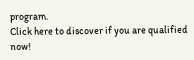program.
Click here to discover if you are qualified now!